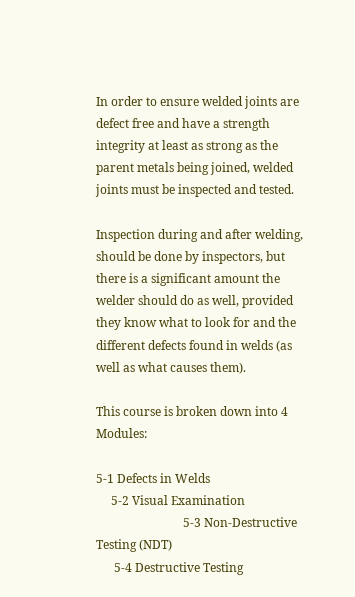In order to ensure welded joints are defect free and have a strength integrity at least as strong as the parent metals being joined, welded joints must be inspected and tested.

Inspection during and after welding, should be done by inspectors, but there is a significant amount the welder should do as well, provided they know what to look for and the different defects found in welds (as well as what causes them).

This course is broken down into 4 Modules:

5-1 Defects in Welds
     5-2 Visual Examination
                             5-3 Non-Destructive Testing (NDT)
      5-4 Destructive Testing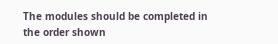The modules should be completed in the order shown